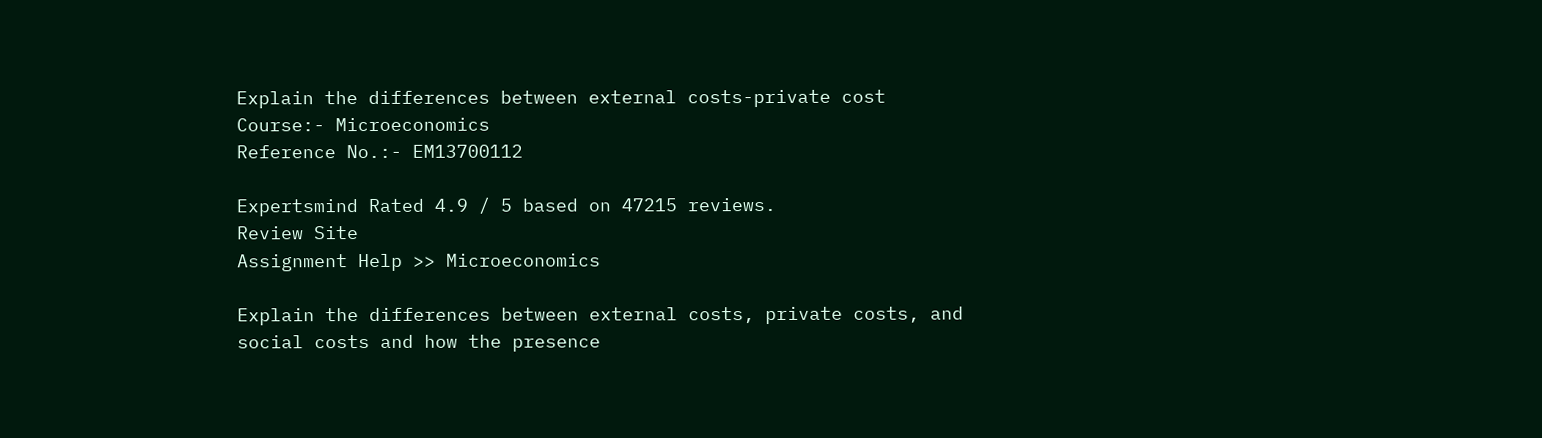Explain the differences between external costs-private cost
Course:- Microeconomics
Reference No.:- EM13700112

Expertsmind Rated 4.9 / 5 based on 47215 reviews.
Review Site
Assignment Help >> Microeconomics

Explain the differences between external costs, private costs, and social costs and how the presence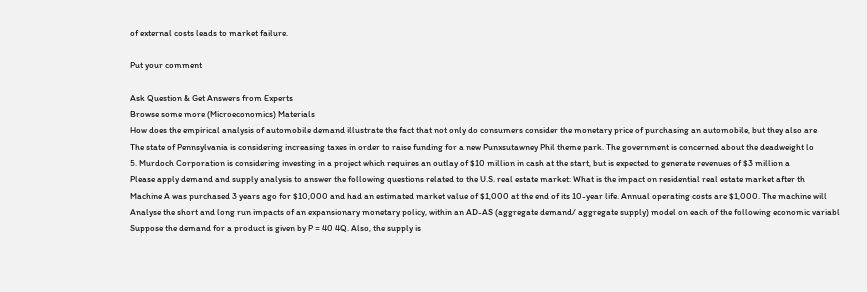of external costs leads to market failure.

Put your comment

Ask Question & Get Answers from Experts
Browse some more (Microeconomics) Materials
How does the empirical analysis of automobile demand illustrate the fact that not only do consumers consider the monetary price of purchasing an automobile, but they also are
The state of Pennsylvania is considering increasing taxes in order to raise funding for a new Punxsutawney Phil theme park. The government is concerned about the deadweight lo
5. Murdoch Corporation is considering investing in a project which requires an outlay of $10 million in cash at the start, but is expected to generate revenues of $3 million a
Please apply demand and supply analysis to answer the following questions related to the U.S. real estate market: What is the impact on residential real estate market after th
Machine A was purchased 3 years ago for $10,000 and had an estimated market value of $1,000 at the end of its 10-year life. Annual operating costs are $1,000. The machine will
Analyse the short and long run impacts of an expansionary monetary policy, within an AD-AS (aggregate demand/ aggregate supply) model on each of the following economic variabl
Suppose the demand for a product is given by P = 40 4Q. Also, the supply is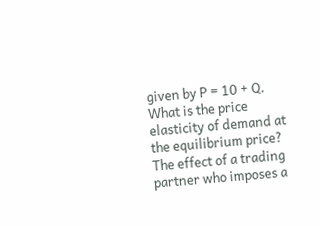given by P = 10 + Q. What is the price elasticity of demand at the equilibrium price?
The effect of a trading partner who imposes a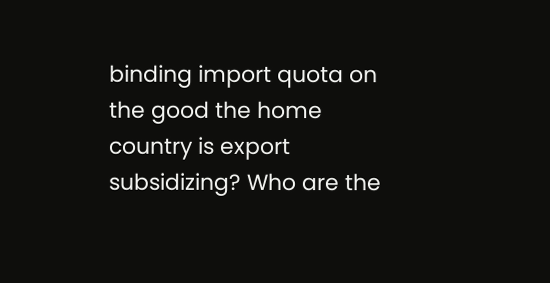binding import quota on the good the home country is export subsidizing? Who are the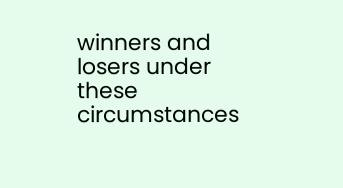winners and losers under these circumstances